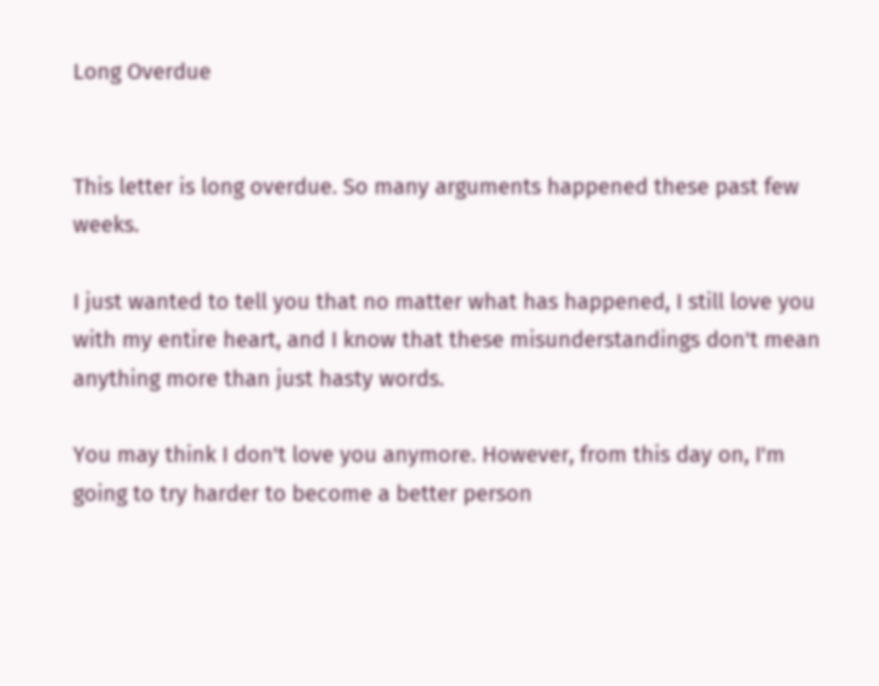Long Overdue


This letter is long overdue. So many arguments happened these past few weeks.

I just wanted to tell you that no matter what has happened, I still love you with my entire heart, and I know that these misunderstandings don't mean anything more than just hasty words.

You may think I don't love you anymore. However, from this day on, I'm going to try harder to become a better person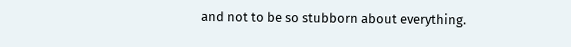and not to be so stubborn about everything.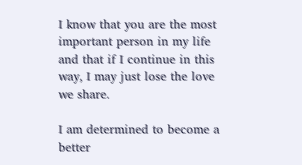I know that you are the most important person in my life and that if I continue in this way, I may just lose the love we share.

I am determined to become a better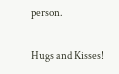person.

Hugs and Kisses!